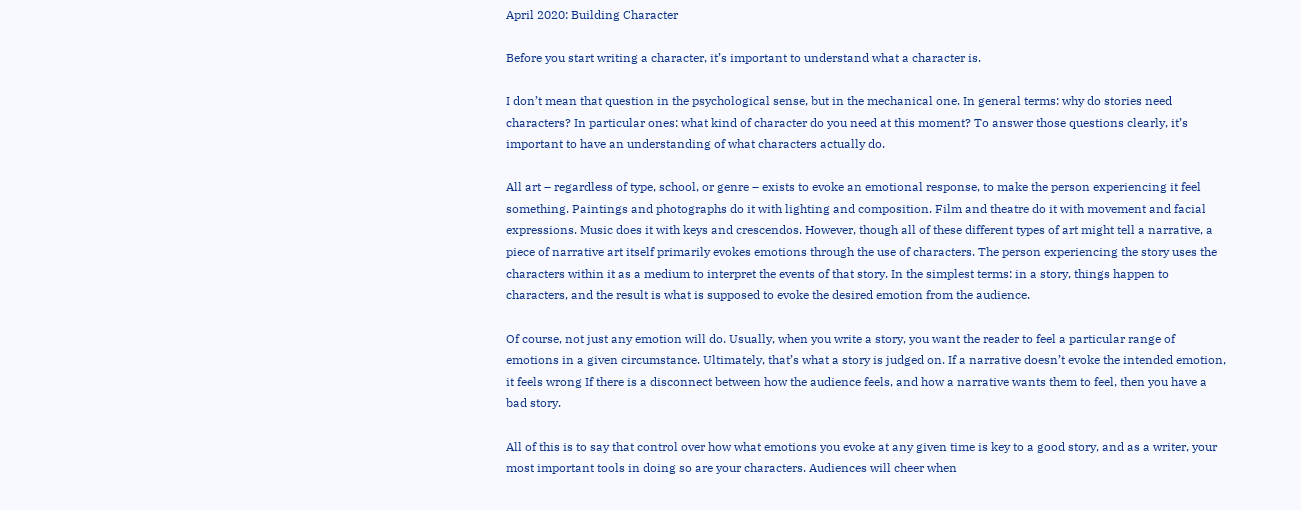April 2020: Building Character

Before you start writing a character, it’s important to understand what a character is.

I don’t mean that question in the psychological sense, but in the mechanical one. In general terms: why do stories need characters? In particular ones: what kind of character do you need at this moment? To answer those questions clearly, it’s important to have an understanding of what characters actually do.

All art – regardless of type, school, or genre – exists to evoke an emotional response, to make the person experiencing it feel something. Paintings and photographs do it with lighting and composition. Film and theatre do it with movement and facial expressions. Music does it with keys and crescendos. However, though all of these different types of art might tell a narrative, a piece of narrative art itself primarily evokes emotions through the use of characters. The person experiencing the story uses the characters within it as a medium to interpret the events of that story. In the simplest terms: in a story, things happen to characters, and the result is what is supposed to evoke the desired emotion from the audience.

Of course, not just any emotion will do. Usually, when you write a story, you want the reader to feel a particular range of emotions in a given circumstance. Ultimately, that’s what a story is judged on. If a narrative doesn’t evoke the intended emotion, it feels wrong If there is a disconnect between how the audience feels, and how a narrative wants them to feel, then you have a bad story.

All of this is to say that control over how what emotions you evoke at any given time is key to a good story, and as a writer, your most important tools in doing so are your characters. Audiences will cheer when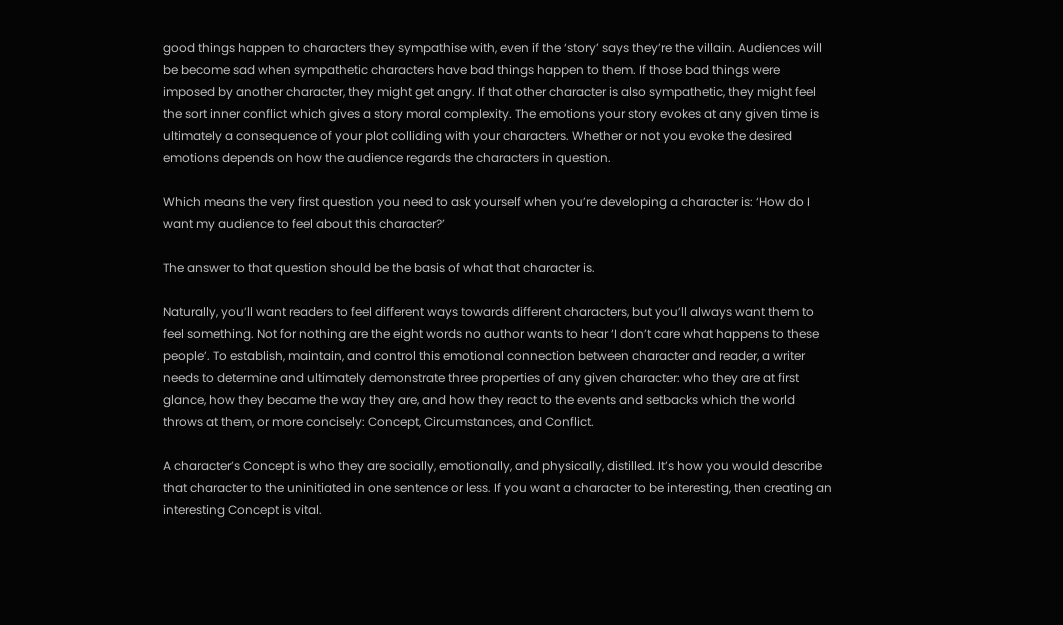good things happen to characters they sympathise with, even if the ‘story’ says they’re the villain. Audiences will be become sad when sympathetic characters have bad things happen to them. If those bad things were imposed by another character, they might get angry. If that other character is also sympathetic, they might feel the sort inner conflict which gives a story moral complexity. The emotions your story evokes at any given time is ultimately a consequence of your plot colliding with your characters. Whether or not you evoke the desired emotions depends on how the audience regards the characters in question.

Which means the very first question you need to ask yourself when you’re developing a character is: ‘How do I want my audience to feel about this character?’

The answer to that question should be the basis of what that character is.

Naturally, you’ll want readers to feel different ways towards different characters, but you’ll always want them to feel something. Not for nothing are the eight words no author wants to hear ‘I don’t care what happens to these people’. To establish, maintain, and control this emotional connection between character and reader, a writer needs to determine and ultimately demonstrate three properties of any given character: who they are at first glance, how they became the way they are, and how they react to the events and setbacks which the world throws at them, or more concisely: Concept, Circumstances, and Conflict.

A character’s Concept is who they are socially, emotionally, and physically, distilled. It’s how you would describe that character to the uninitiated in one sentence or less. If you want a character to be interesting, then creating an interesting Concept is vital.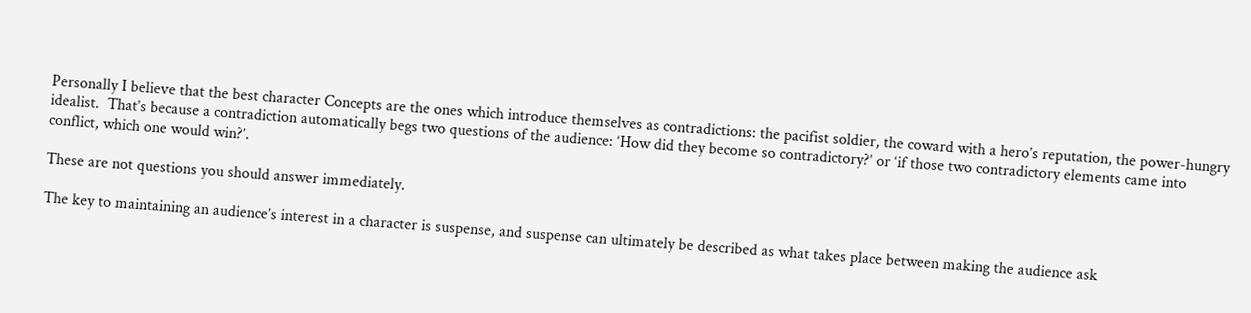Personally I believe that the best character Concepts are the ones which introduce themselves as contradictions: the pacifist soldier, the coward with a hero’s reputation, the power-hungry idealist.  That’s because a contradiction automatically begs two questions of the audience: ‘How did they become so contradictory?’ or ‘if those two contradictory elements came into conflict, which one would win?’.

These are not questions you should answer immediately.

The key to maintaining an audience’s interest in a character is suspense, and suspense can ultimately be described as what takes place between making the audience ask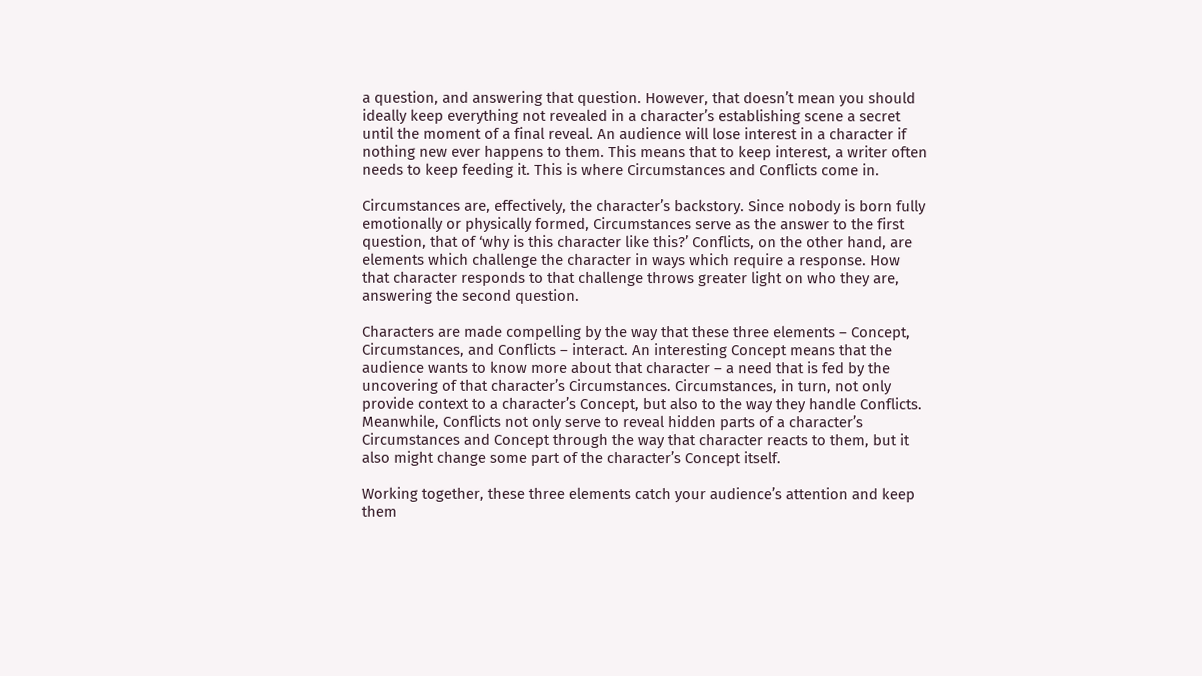a question, and answering that question. However, that doesn’t mean you should ideally keep everything not revealed in a character’s establishing scene a secret until the moment of a final reveal. An audience will lose interest in a character if nothing new ever happens to them. This means that to keep interest, a writer often needs to keep feeding it. This is where Circumstances and Conflicts come in.

Circumstances are, effectively, the character’s backstory. Since nobody is born fully emotionally or physically formed, Circumstances serve as the answer to the first question, that of ‘why is this character like this?’ Conflicts, on the other hand, are elements which challenge the character in ways which require a response. How that character responds to that challenge throws greater light on who they are, answering the second question.

Characters are made compelling by the way that these three elements – Concept, Circumstances, and Conflicts – interact. An interesting Concept means that the audience wants to know more about that character – a need that is fed by the uncovering of that character’s Circumstances. Circumstances, in turn, not only provide context to a character’s Concept, but also to the way they handle Conflicts. Meanwhile, Conflicts not only serve to reveal hidden parts of a character’s Circumstances and Concept through the way that character reacts to them, but it also might change some part of the character’s Concept itself.

Working together, these three elements catch your audience’s attention and keep them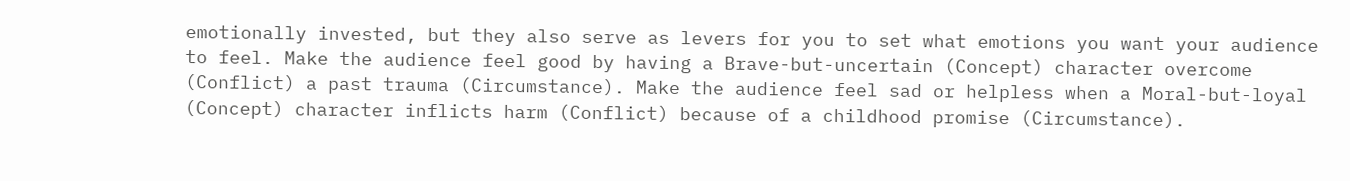emotionally invested, but they also serve as levers for you to set what emotions you want your audience to feel. Make the audience feel good by having a Brave-but-uncertain (Concept) character overcome (Conflict) a past trauma (Circumstance). Make the audience feel sad or helpless when a Moral-but-loyal (Concept) character inflicts harm (Conflict) because of a childhood promise (Circumstance).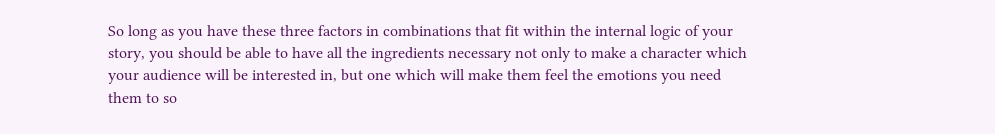So long as you have these three factors in combinations that fit within the internal logic of your story, you should be able to have all the ingredients necessary not only to make a character which your audience will be interested in, but one which will make them feel the emotions you need them to so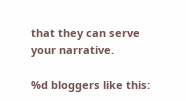that they can serve your narrative.

%d bloggers like this: